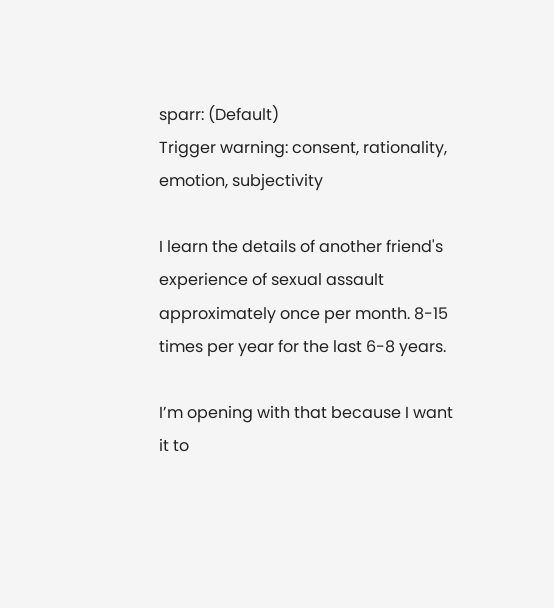sparr: (Default)
Trigger warning: consent, rationality, emotion, subjectivity

I learn the details of another friend's experience of sexual assault approximately once per month. 8-15 times per year for the last 6-8 years.

I’m opening with that because I want it to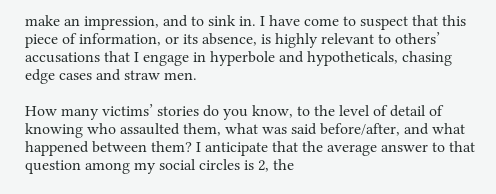make an impression, and to sink in. I have come to suspect that this piece of information, or its absence, is highly relevant to others’ accusations that I engage in hyperbole and hypotheticals, chasing edge cases and straw men.

How many victims’ stories do you know, to the level of detail of knowing who assaulted them, what was said before/after, and what happened between them? I anticipate that the average answer to that question among my social circles is 2, the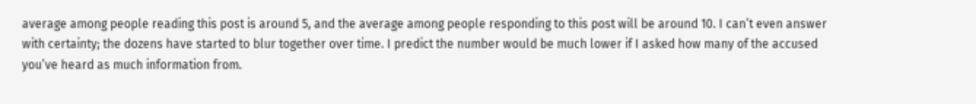average among people reading this post is around 5, and the average among people responding to this post will be around 10. I can’t even answer with certainty; the dozens have started to blur together over time. I predict the number would be much lower if I asked how many of the accused you’ve heard as much information from.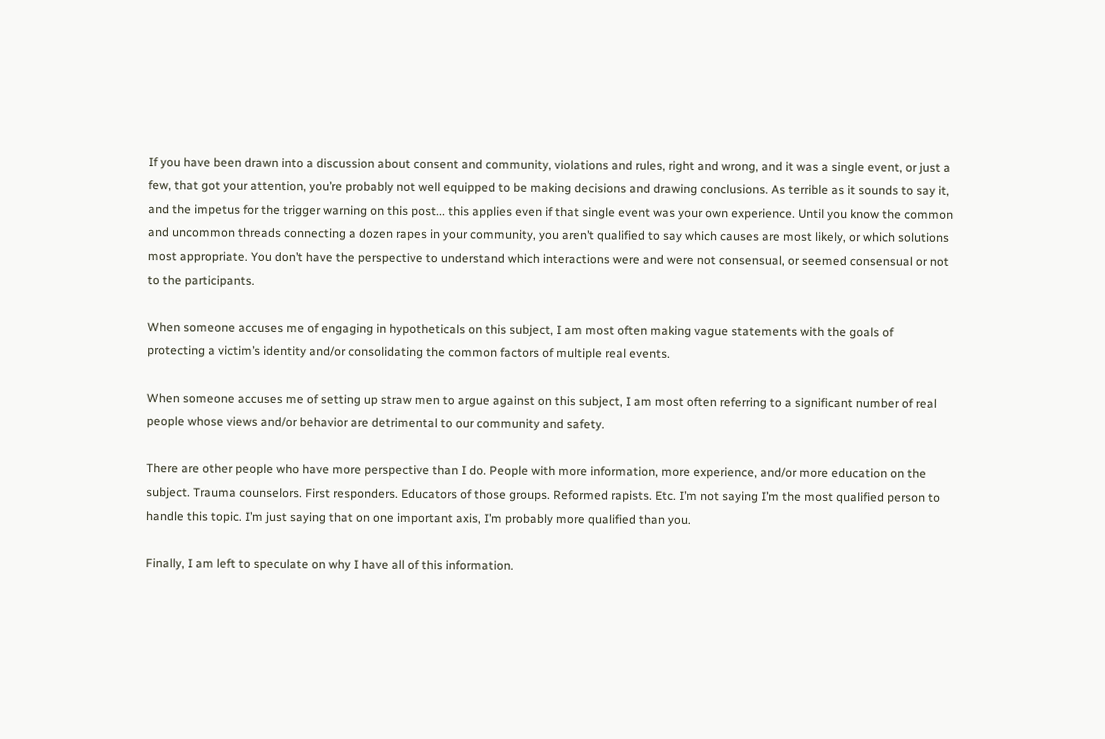If you have been drawn into a discussion about consent and community, violations and rules, right and wrong, and it was a single event, or just a few, that got your attention, you’re probably not well equipped to be making decisions and drawing conclusions. As terrible as it sounds to say it, and the impetus for the trigger warning on this post... this applies even if that single event was your own experience. Until you know the common and uncommon threads connecting a dozen rapes in your community, you aren’t qualified to say which causes are most likely, or which solutions most appropriate. You don’t have the perspective to understand which interactions were and were not consensual, or seemed consensual or not to the participants.

When someone accuses me of engaging in hypotheticals on this subject, I am most often making vague statements with the goals of protecting a victim’s identity and/or consolidating the common factors of multiple real events.

When someone accuses me of setting up straw men to argue against on this subject, I am most often referring to a significant number of real people whose views and/or behavior are detrimental to our community and safety.

There are other people who have more perspective than I do. People with more information, more experience, and/or more education on the subject. Trauma counselors. First responders. Educators of those groups. Reformed rapists. Etc. I’m not saying I’m the most qualified person to handle this topic. I’m just saying that on one important axis, I’m probably more qualified than you.

Finally, I am left to speculate on why I have all of this information.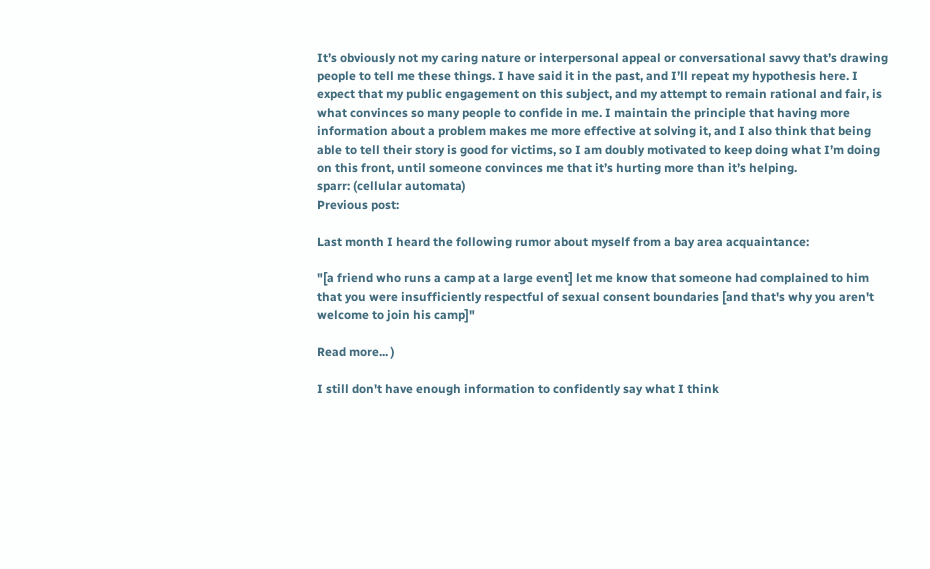It’s obviously not my caring nature or interpersonal appeal or conversational savvy that’s drawing people to tell me these things. I have said it in the past, and I’ll repeat my hypothesis here. I expect that my public engagement on this subject, and my attempt to remain rational and fair, is what convinces so many people to confide in me. I maintain the principle that having more information about a problem makes me more effective at solving it, and I also think that being able to tell their story is good for victims, so I am doubly motivated to keep doing what I’m doing on this front, until someone convinces me that it’s hurting more than it’s helping.
sparr: (cellular automata)
Previous post:

Last month I heard the following rumor about myself from a bay area acquaintance:

"[a friend who runs a camp at a large event] let me know that someone had complained to him that you were insufficiently respectful of sexual consent boundaries [and that's why you aren't welcome to join his camp]"

Read more... )

I still don't have enough information to confidently say what I think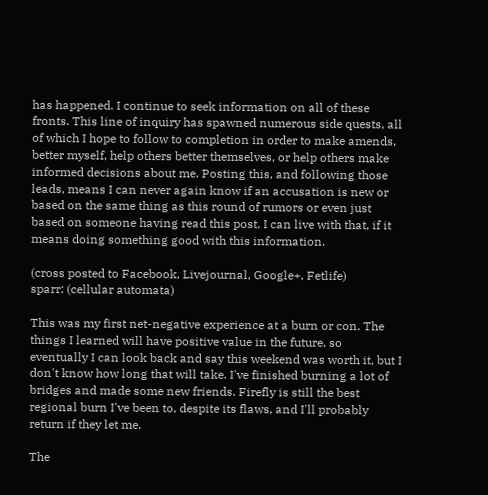has happened. I continue to seek information on all of these fronts. This line of inquiry has spawned numerous side quests, all of which I hope to follow to completion in order to make amends, better myself, help others better themselves, or help others make informed decisions about me. Posting this, and following those leads, means I can never again know if an accusation is new or based on the same thing as this round of rumors or even just based on someone having read this post. I can live with that, if it means doing something good with this information.

(cross posted to Facebook, Livejournal, Google+, Fetlife)
sparr: (cellular automata)

This was my first net-negative experience at a burn or con. The things I learned will have positive value in the future, so eventually I can look back and say this weekend was worth it, but I don't know how long that will take. I've finished burning a lot of bridges and made some new friends. Firefly is still the best regional burn I've been to, despite its flaws, and I'll probably return if they let me.

The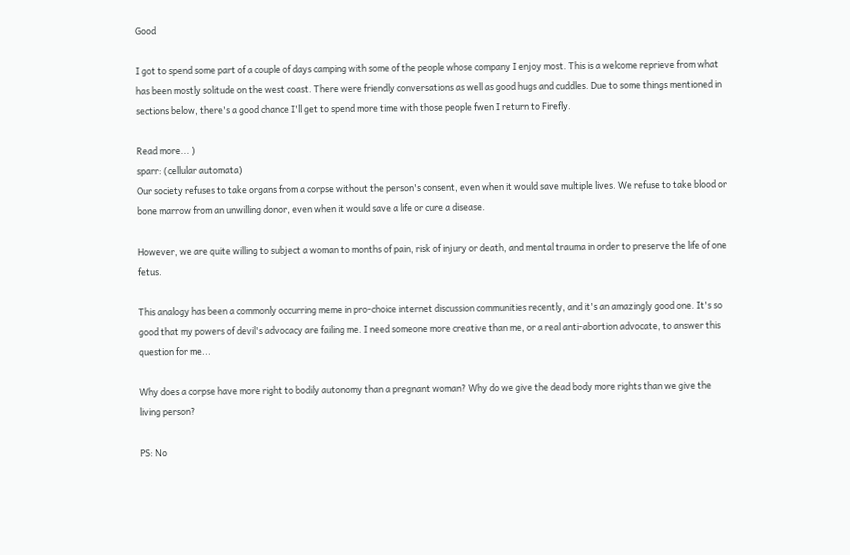Good

I got to spend some part of a couple of days camping with some of the people whose company I enjoy most. This is a welcome reprieve from what has been mostly solitude on the west coast. There were friendly conversations as well as good hugs and cuddles. Due to some things mentioned in sections below, there's a good chance I'll get to spend more time with those people fwen I return to Firefly.

Read more... )
sparr: (cellular automata)
Our society refuses to take organs from a corpse without the person's consent, even when it would save multiple lives. We refuse to take blood or bone marrow from an unwilling donor, even when it would save a life or cure a disease.

However, we are quite willing to subject a woman to months of pain, risk of injury or death, and mental trauma in order to preserve the life of one fetus.

This analogy has been a commonly occurring meme in pro-choice internet discussion communities recently, and it's an amazingly good one. It's so good that my powers of devil's advocacy are failing me. I need someone more creative than me, or a real anti-abortion advocate, to answer this question for me...

Why does a corpse have more right to bodily autonomy than a pregnant woman? Why do we give the dead body more rights than we give the living person?

PS: No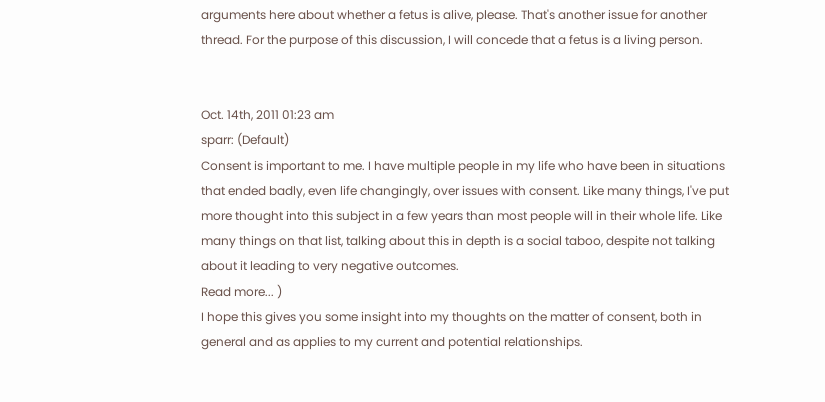arguments here about whether a fetus is alive, please. That's another issue for another thread. For the purpose of this discussion, I will concede that a fetus is a living person.


Oct. 14th, 2011 01:23 am
sparr: (Default)
Consent is important to me. I have multiple people in my life who have been in situations that ended badly, even life changingly, over issues with consent. Like many things, I've put more thought into this subject in a few years than most people will in their whole life. Like many things on that list, talking about this in depth is a social taboo, despite not talking about it leading to very negative outcomes.
Read more... )
I hope this gives you some insight into my thoughts on the matter of consent, both in general and as applies to my current and potential relationships.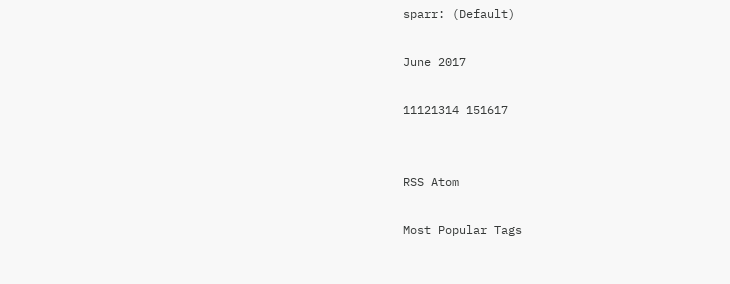sparr: (Default)

June 2017

11121314 151617


RSS Atom

Most Popular Tags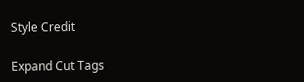Style Credit

Expand Cut Tags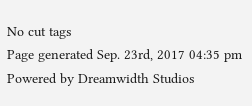No cut tags
Page generated Sep. 23rd, 2017 04:35 pm
Powered by Dreamwidth Studios